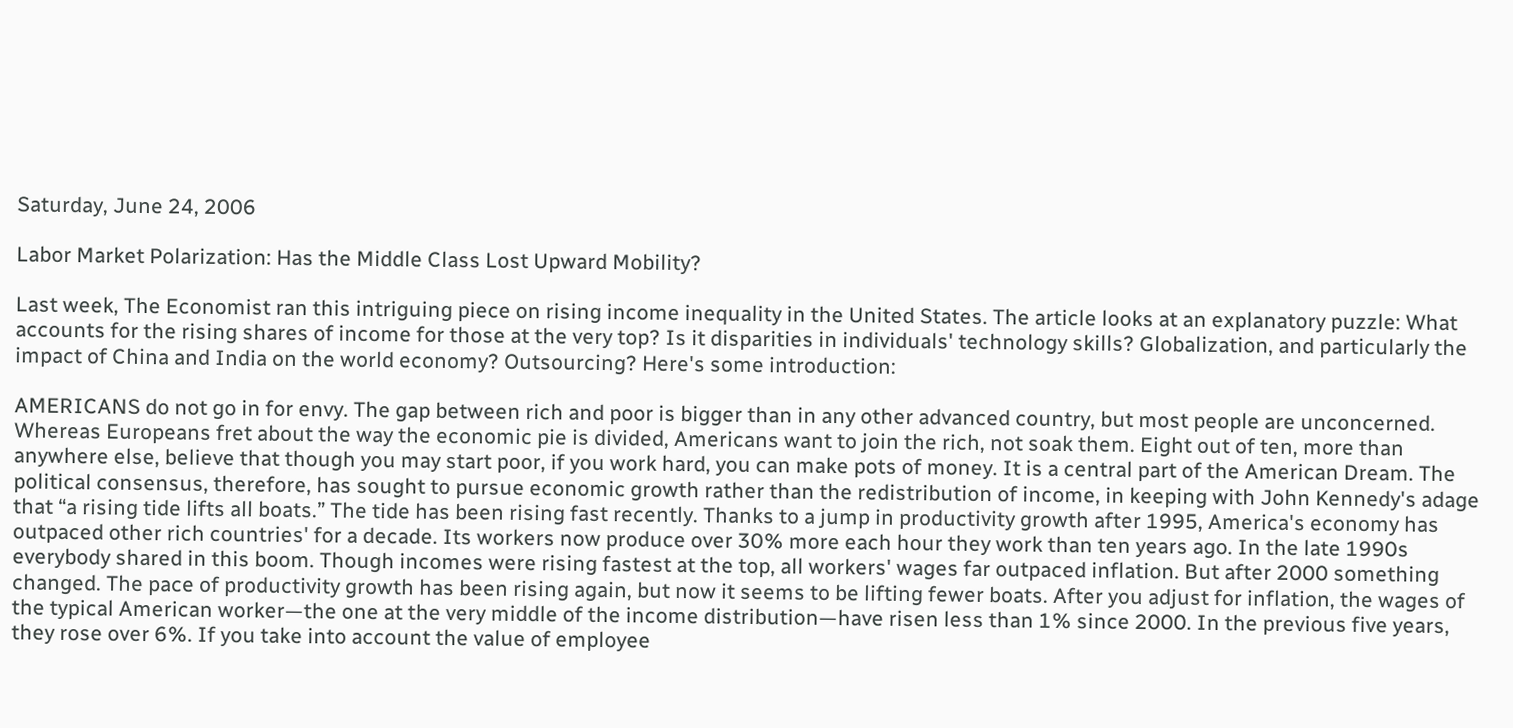Saturday, June 24, 2006

Labor Market Polarization: Has the Middle Class Lost Upward Mobility?

Last week, The Economist ran this intriguing piece on rising income inequality in the United States. The article looks at an explanatory puzzle: What accounts for the rising shares of income for those at the very top? Is it disparities in individuals' technology skills? Globalization, and particularly the impact of China and India on the world economy? Outsourcing? Here's some introduction:

AMERICANS do not go in for envy. The gap between rich and poor is bigger than in any other advanced country, but most people are unconcerned. Whereas Europeans fret about the way the economic pie is divided, Americans want to join the rich, not soak them. Eight out of ten, more than anywhere else, believe that though you may start poor, if you work hard, you can make pots of money. It is a central part of the American Dream. The political consensus, therefore, has sought to pursue economic growth rather than the redistribution of income, in keeping with John Kennedy's adage that “a rising tide lifts all boats.” The tide has been rising fast recently. Thanks to a jump in productivity growth after 1995, America's economy has outpaced other rich countries' for a decade. Its workers now produce over 30% more each hour they work than ten years ago. In the late 1990s everybody shared in this boom. Though incomes were rising fastest at the top, all workers' wages far outpaced inflation. But after 2000 something changed. The pace of productivity growth has been rising again, but now it seems to be lifting fewer boats. After you adjust for inflation, the wages of the typical American worker—the one at the very middle of the income distribution—have risen less than 1% since 2000. In the previous five years, they rose over 6%. If you take into account the value of employee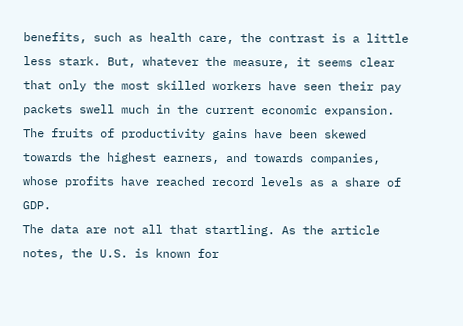benefits, such as health care, the contrast is a little less stark. But, whatever the measure, it seems clear that only the most skilled workers have seen their pay packets swell much in the current economic expansion. The fruits of productivity gains have been skewed towards the highest earners, and towards companies, whose profits have reached record levels as a share of GDP.
The data are not all that startling. As the article notes, the U.S. is known for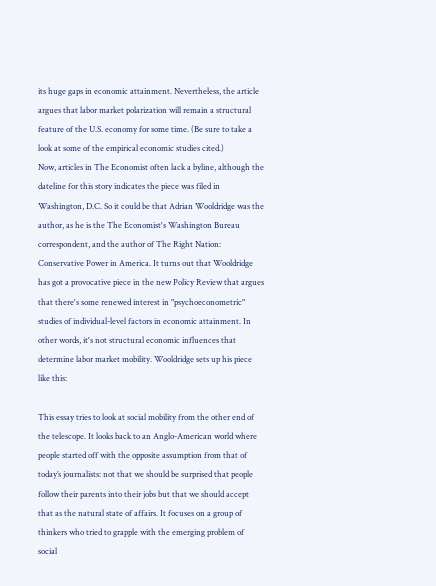its huge gaps in economic attainment. Nevertheless, the article argues that labor market polarization will remain a structural feature of the U.S. economy for some time. (Be sure to take a look at some of the empirical economic studies cited.)
Now, articles in The Economist often lack a byline, although the dateline for this story indicates the piece was filed in Washington, D.C. So it could be that Adrian Wooldridge was the author, as he is the The Economist's Washington Bureau correspondent, and the author of The Right Nation: Conservative Power in America. It turns out that Wooldridge has got a provocative piece in the new Policy Review that argues that there's some renewed interest in "psychoeconometric" studies of individual-level factors in economic attainment. In other words, it's not structural economic influences that determine labor market mobility. Wooldridge sets up his piece like this:

This essay tries to look at social mobility from the other end of the telescope. It looks back to an Anglo-American world where people started off with the opposite assumption from that of today’s journalists: not that we should be surprised that people follow their parents into their jobs but that we should accept that as the natural state of affairs. It focuses on a group of thinkers who tried to grapple with the emerging problem of social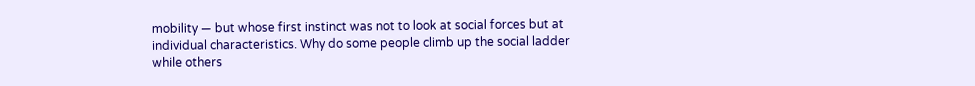mobility — but whose first instinct was not to look at social forces but at individual characteristics. Why do some people climb up the social ladder while others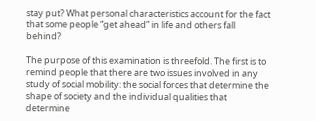stay put? What personal characteristics account for the fact that some people “get ahead” in life and others fall behind?

The purpose of this examination is threefold. The first is to remind people that there are two issues involved in any study of social mobility: the social forces that determine the shape of society and the individual qualities that determine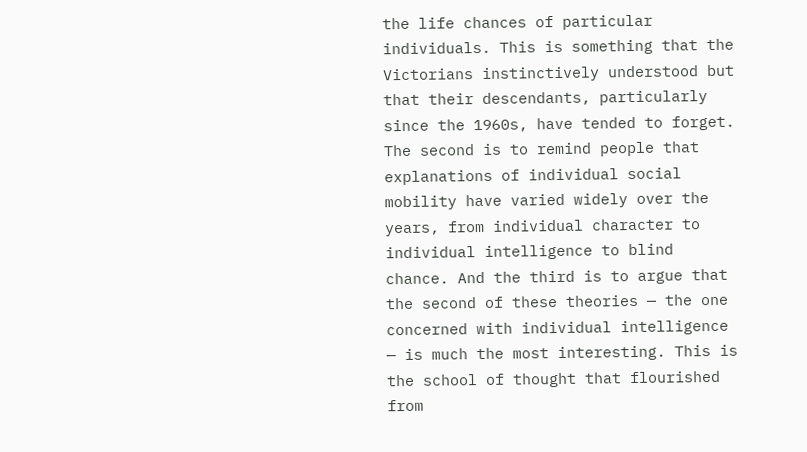the life chances of particular individuals. This is something that the Victorians instinctively understood but that their descendants, particularly since the 1960s, have tended to forget. The second is to remind people that explanations of individual social mobility have varied widely over the years, from individual character to individual intelligence to blind chance. And the third is to argue that the second of these theories — the one concerned with individual intelligence — is much the most interesting. This is the school of thought that flourished from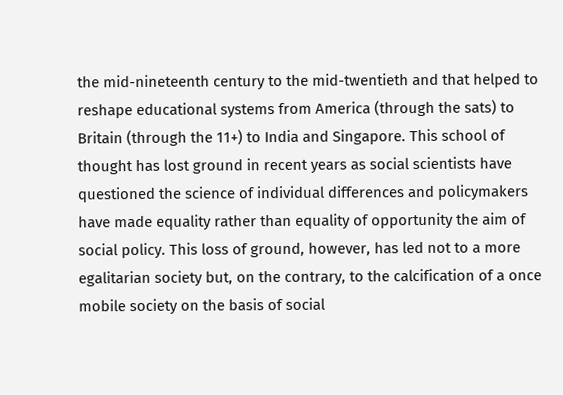the mid-nineteenth century to the mid-twentieth and that helped to reshape educational systems from America (through the sats) to Britain (through the 11+) to India and Singapore. This school of thought has lost ground in recent years as social scientists have questioned the science of individual differences and policymakers have made equality rather than equality of opportunity the aim of social policy. This loss of ground, however, has led not to a more egalitarian society but, on the contrary, to the calcification of a once mobile society on the basis of social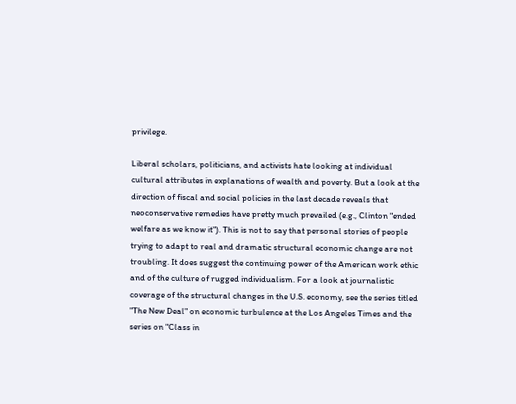privilege.

Liberal scholars, politicians, and activists hate looking at individual cultural attributes in explanations of wealth and poverty. But a look at the direction of fiscal and social policies in the last decade reveals that neoconservative remedies have pretty much prevailed (e.g., Clinton "ended welfare as we know it"). This is not to say that personal stories of people trying to adapt to real and dramatic structural economic change are not troubling. It does suggest the continuing power of the American work ethic and of the culture of rugged individualism. For a look at journalistic coverage of the structural changes in the U.S. economy, see the series titled "The New Deal" on economic turbulence at the Los Angeles Times and the series on "Class in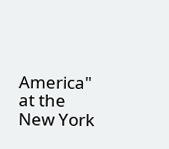America" at the New York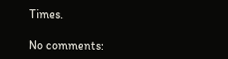Times.

No comments: